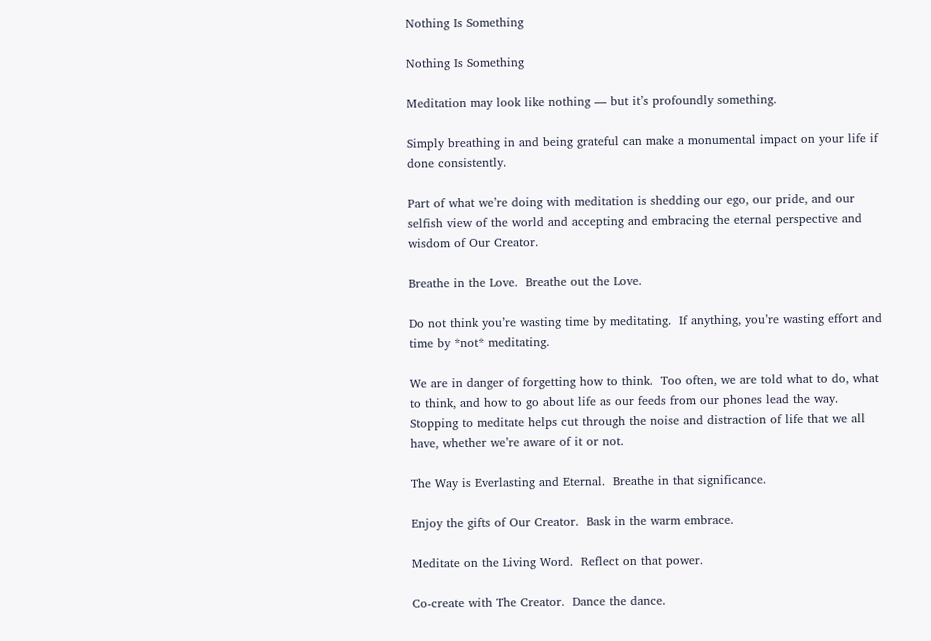Nothing Is Something

Nothing Is Something

Meditation may look like nothing — but it’s profoundly something.

Simply breathing in and being grateful can make a monumental impact on your life if done consistently.

Part of what we’re doing with meditation is shedding our ego, our pride, and our selfish view of the world and accepting and embracing the eternal perspective and wisdom of Our Creator.

Breathe in the Love.  Breathe out the Love.

Do not think you’re wasting time by meditating.  If anything, you’re wasting effort and time by *not* meditating.

We are in danger of forgetting how to think.  Too often, we are told what to do, what to think, and how to go about life as our feeds from our phones lead the way.  Stopping to meditate helps cut through the noise and distraction of life that we all have, whether we’re aware of it or not.

The Way is Everlasting and Eternal.  Breathe in that significance.

Enjoy the gifts of Our Creator.  Bask in the warm embrace.

Meditate on the Living Word.  Reflect on that power.

Co-create with The Creator.  Dance the dance.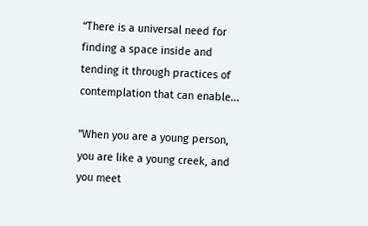“There is a universal need for finding a space inside and tending it through practices of contemplation that can enable...

"When you are a young person, you are like a young creek, and you meet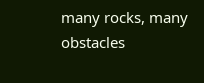many rocks, many obstacles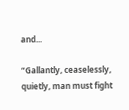and...

“Gallantly, ceaselessly, quietly, man must fight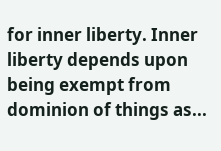for inner liberty. Inner liberty depends upon being exempt from dominion of things as...